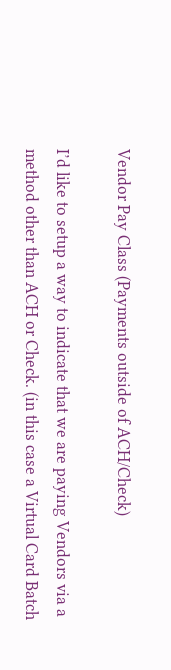Vendor Pay Class (Payments outside of ACH/Check)

I’d like to setup a way to indicate that we are paying Vendors via a method other than ACH or Check. (in this case a Virtual Card Batch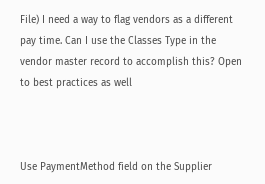File) I need a way to flag vendors as a different pay time. Can I use the Classes Type in the vendor master record to accomplish this? Open to best practices as well



Use PaymentMethod field on the Supplier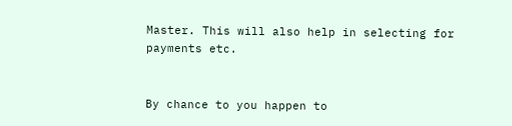Master. This will also help in selecting for payments etc.


By chance to you happen to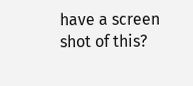have a screen shot of this?